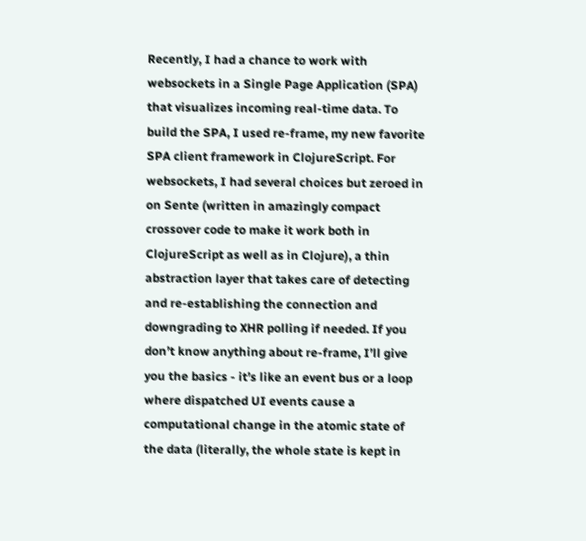Recently, I had a chance to work with websockets in a Single Page Application (SPA) that visualizes incoming real-time data. To build the SPA, I used re-frame, my new favorite SPA client framework in ClojureScript. For websockets, I had several choices but zeroed in on Sente (written in amazingly compact crossover code to make it work both in ClojureScript as well as in Clojure), a thin abstraction layer that takes care of detecting and re-establishing the connection and downgrading to XHR polling if needed. If you don’t know anything about re-frame, I’ll give you the basics - it’s like an event bus or a loop where dispatched UI events cause a computational change in the atomic state of the data (literally, the whole state is kept in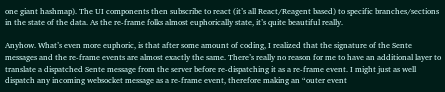one giant hashmap). The UI components then subscribe to react (it’s all React/Reagent based) to specific branches/sections in the state of the data. As the re-frame folks almost euphorically state, it’s quite beautiful really.

Anyhow. What’s even more euphoric, is that after some amount of coding, I realized that the signature of the Sente messages and the re-frame events are almost exactly the same. There’s really no reason for me to have an additional layer to translate a dispatched Sente message from the server before re-dispatching it as a re-frame event. I might just as well dispatch any incoming websocket message as a re-frame event, therefore making an “outer event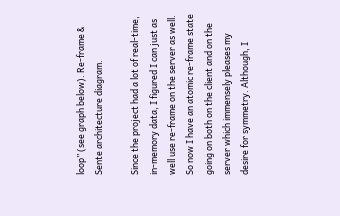loop” (see graph below). Re-frame & Sente architecture diagram.

Since the project had a lot of real-time, in-memory data, I figured I can just as well use re-frame on the server as well. So now I have an atomic re-frame state going on both on the client and on the server which immensely pleases my desire for symmetry. Although, I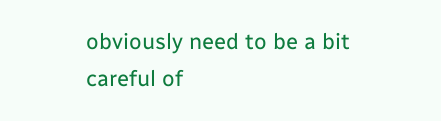obviously need to be a bit careful of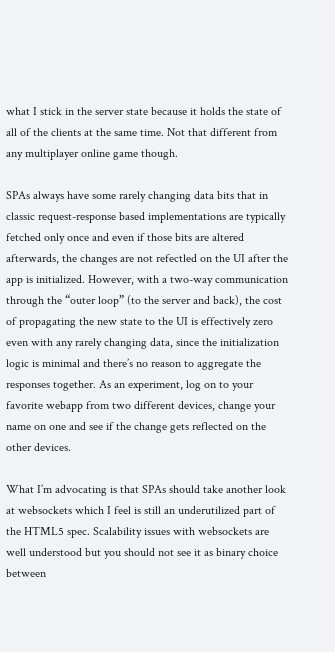what I stick in the server state because it holds the state of all of the clients at the same time. Not that different from any multiplayer online game though.

SPAs always have some rarely changing data bits that in classic request-response based implementations are typically fetched only once and even if those bits are altered afterwards, the changes are not refectled on the UI after the app is initialized. However, with a two-way communication through the “outer loop” (to the server and back), the cost of propagating the new state to the UI is effectively zero even with any rarely changing data, since the initialization logic is minimal and there’s no reason to aggregate the responses together. As an experiment, log on to your favorite webapp from two different devices, change your name on one and see if the change gets reflected on the other devices.

What I’m advocating is that SPAs should take another look at websockets which I feel is still an underutilized part of the HTML5 spec. Scalability issues with websockets are well understood but you should not see it as binary choice between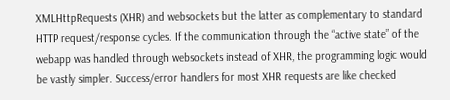XMLHttpRequests (XHR) and websockets but the latter as complementary to standard HTTP request/response cycles. If the communication through the “active state” of the webapp was handled through websockets instead of XHR, the programming logic would be vastly simpler. Success/error handlers for most XHR requests are like checked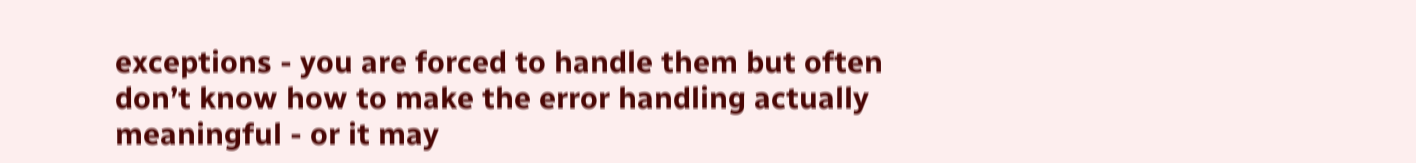exceptions - you are forced to handle them but often don’t know how to make the error handling actually meaningful - or it may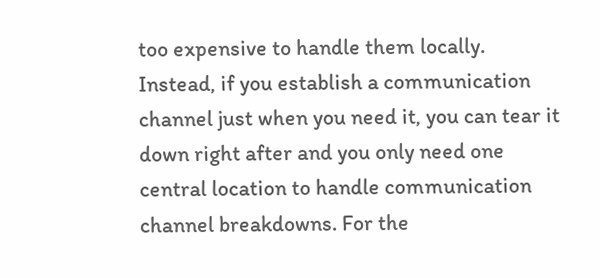too expensive to handle them locally. Instead, if you establish a communication channel just when you need it, you can tear it down right after and you only need one central location to handle communication channel breakdowns. For the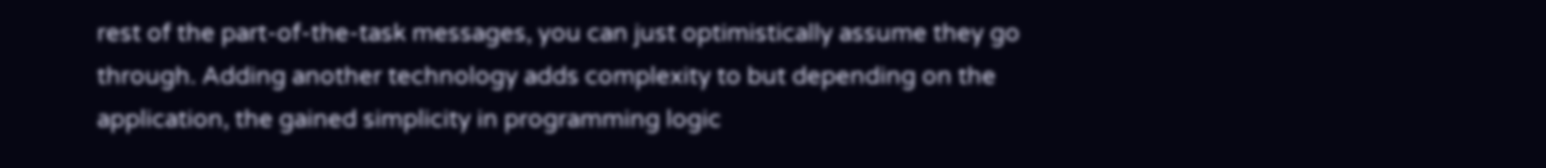rest of the part-of-the-task messages, you can just optimistically assume they go through. Adding another technology adds complexity to but depending on the application, the gained simplicity in programming logic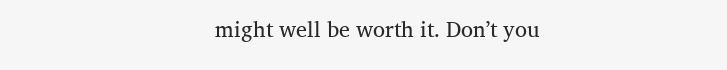might well be worth it. Don’t you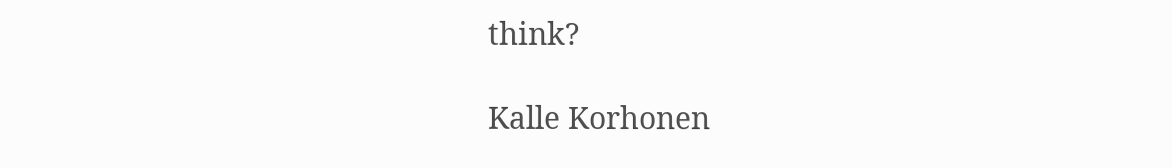think?

Kalle Korhonen